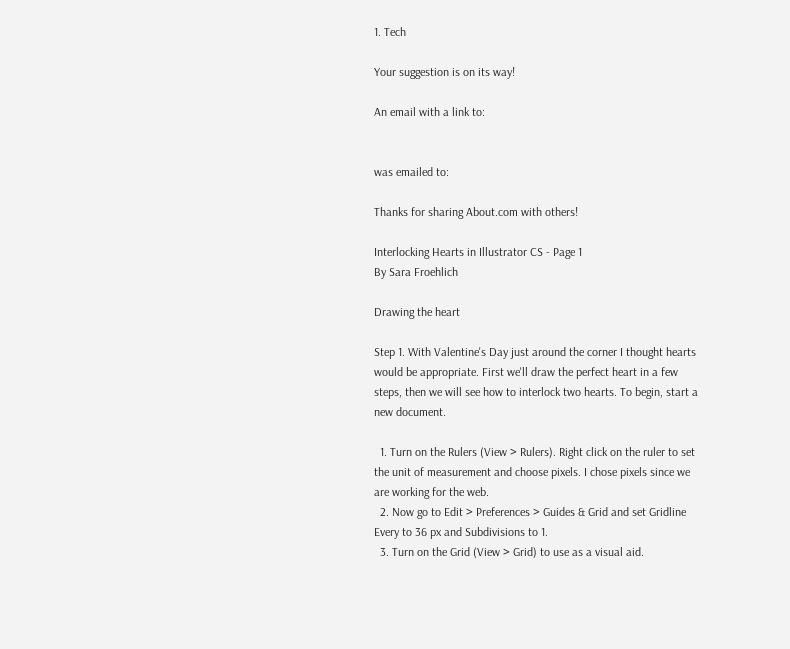1. Tech

Your suggestion is on its way!

An email with a link to:


was emailed to:

Thanks for sharing About.com with others!

Interlocking Hearts in Illustrator CS - Page 1
By Sara Froehlich

Drawing the heart

Step 1. With Valentine's Day just around the corner I thought hearts would be appropriate. First we'll draw the perfect heart in a few steps, then we will see how to interlock two hearts. To begin, start a new document.

  1. Turn on the Rulers (View > Rulers). Right click on the ruler to set the unit of measurement and choose pixels. I chose pixels since we are working for the web.
  2. Now go to Edit > Preferences > Guides & Grid and set Gridline Every to 36 px and Subdivisions to 1.
  3. Turn on the Grid (View > Grid) to use as a visual aid.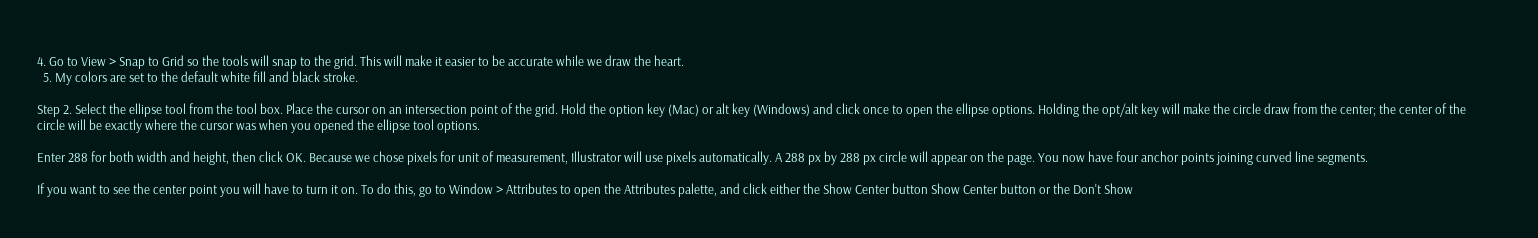4. Go to View > Snap to Grid so the tools will snap to the grid. This will make it easier to be accurate while we draw the heart.
  5. My colors are set to the default white fill and black stroke.

Step 2. Select the ellipse tool from the tool box. Place the cursor on an intersection point of the grid. Hold the option key (Mac) or alt key (Windows) and click once to open the ellipse options. Holding the opt/alt key will make the circle draw from the center; the center of the circle will be exactly where the cursor was when you opened the ellipse tool options.

Enter 288 for both width and height, then click OK. Because we chose pixels for unit of measurement, Illustrator will use pixels automatically. A 288 px by 288 px circle will appear on the page. You now have four anchor points joining curved line segments.

If you want to see the center point you will have to turn it on. To do this, go to Window > Attributes to open the Attributes palette, and click either the Show Center button Show Center button or the Don't Show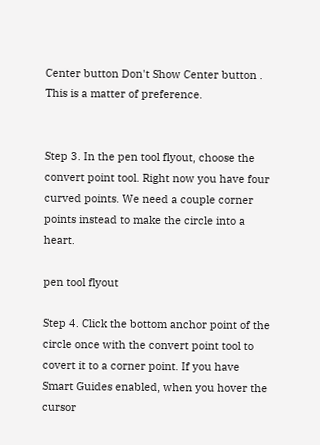Center button Don't Show Center button . This is a matter of preference.


Step 3. In the pen tool flyout, choose the convert point tool. Right now you have four curved points. We need a couple corner points instead to make the circle into a heart.

pen tool flyout

Step 4. Click the bottom anchor point of the circle once with the convert point tool to covert it to a corner point. If you have Smart Guides enabled, when you hover the cursor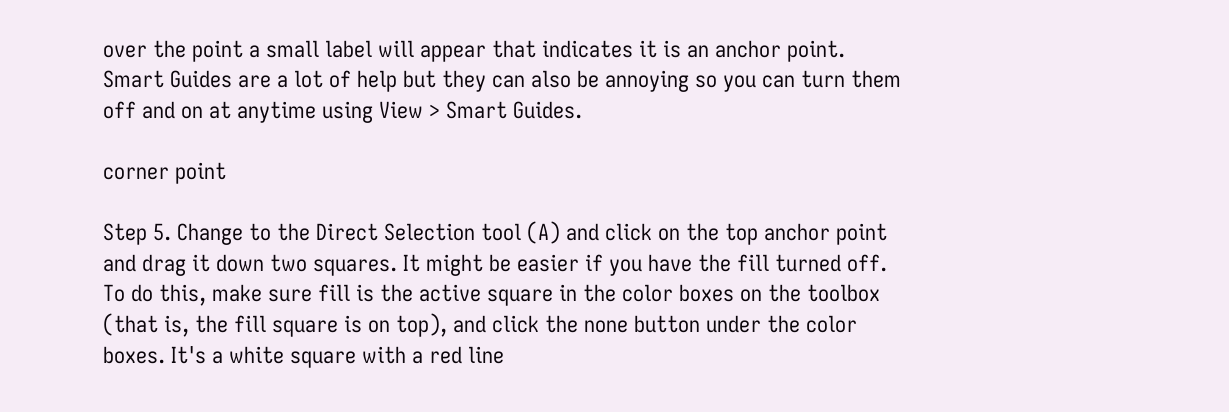over the point a small label will appear that indicates it is an anchor point. Smart Guides are a lot of help but they can also be annoying so you can turn them off and on at anytime using View > Smart Guides.

corner point

Step 5. Change to the Direct Selection tool (A) and click on the top anchor point and drag it down two squares. It might be easier if you have the fill turned off. To do this, make sure fill is the active square in the color boxes on the toolbox (that is, the fill square is on top), and click the none button under the color boxes. It's a white square with a red line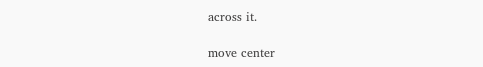across it.

move center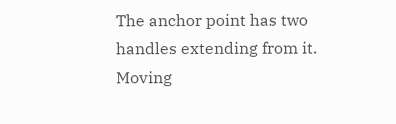The anchor point has two handles extending from it. Moving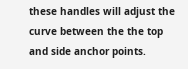these handles will adjust the curve between the the top and side anchor points.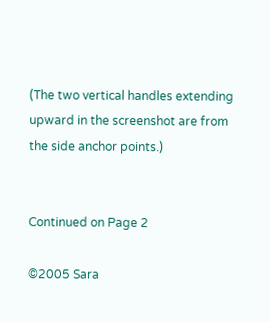(The two vertical handles extending upward in the screenshot are from the side anchor points.)


Continued on Page 2

©2005 Sara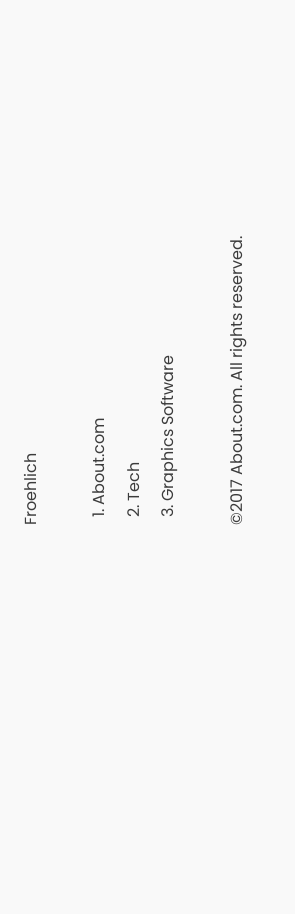Froehlich

  1. About.com
  2. Tech
  3. Graphics Software

©2017 About.com. All rights reserved.